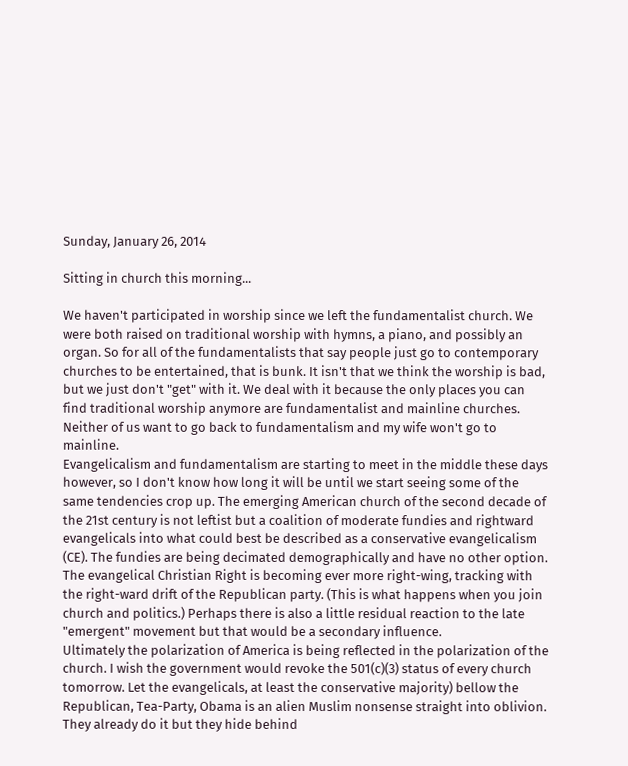Sunday, January 26, 2014

Sitting in church this morning...

We haven't participated in worship since we left the fundamentalist church. We were both raised on traditional worship with hymns, a piano, and possibly an organ. So for all of the fundamentalists that say people just go to contemporary churches to be entertained, that is bunk. It isn't that we think the worship is bad, but we just don't "get" with it. We deal with it because the only places you can find traditional worship anymore are fundamentalist and mainline churches. Neither of us want to go back to fundamentalism and my wife won't go to mainline.
Evangelicalism and fundamentalism are starting to meet in the middle these days however, so I don't know how long it will be until we start seeing some of the same tendencies crop up. The emerging American church of the second decade of the 21st century is not leftist but a coalition of moderate fundies and rightward evangelicals into what could best be described as a conservative evangelicalism (CE). The fundies are being decimated demographically and have no other option. The evangelical Christian Right is becoming ever more right-wing, tracking with the right-ward drift of the Republican party. (This is what happens when you join church and politics.) Perhaps there is also a little residual reaction to the late "emergent" movement but that would be a secondary influence.
Ultimately the polarization of America is being reflected in the polarization of the church. I wish the government would revoke the 501(c)(3) status of every church tomorrow. Let the evangelicals, at least the conservative majority) bellow the Republican, Tea-Party, Obama is an alien Muslim nonsense straight into oblivion. They already do it but they hide behind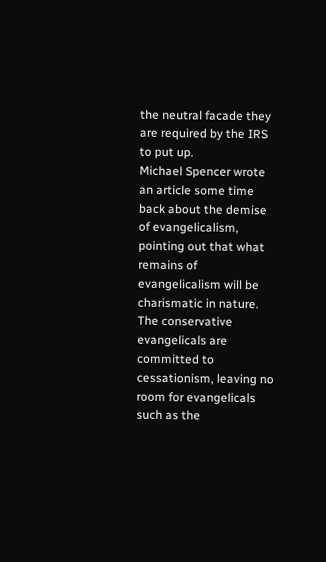the neutral facade they are required by the IRS to put up.
Michael Spencer wrote an article some time back about the demise of evangelicalism, pointing out that what remains of evangelicalism will be charismatic in nature. The conservative evangelicals are committed to cessationism, leaving no room for evangelicals such as the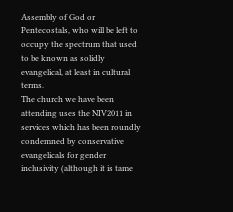Assembly of God or Pentecostals, who will be left to occupy the spectrum that used to be known as solidly evangelical, at least in cultural terms.
The church we have been attending uses the NIV2011 in services which has been roundly condemned by conservative evangelicals for gender inclusivity (although it is tame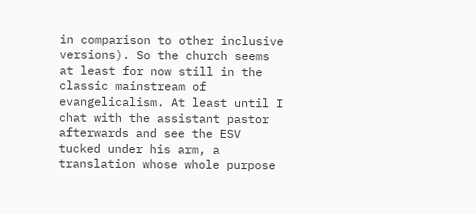in comparison to other inclusive versions). So the church seems at least for now still in the classic mainstream of evangelicalism. At least until I chat with the assistant pastor afterwards and see the ESV tucked under his arm, a translation whose whole purpose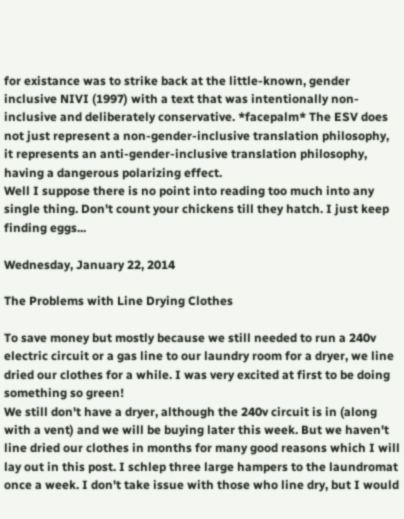for existance was to strike back at the little-known, gender inclusive NIVI (1997) with a text that was intentionally non-inclusive and deliberately conservative. *facepalm* The ESV does not just represent a non-gender-inclusive translation philosophy, it represents an anti-gender-inclusive translation philosophy, having a dangerous polarizing effect.
Well I suppose there is no point into reading too much into any single thing. Don't count your chickens till they hatch. I just keep finding eggs...

Wednesday, January 22, 2014

The Problems with Line Drying Clothes

To save money but mostly because we still needed to run a 240v electric circuit or a gas line to our laundry room for a dryer, we line dried our clothes for a while. I was very excited at first to be doing something so green!
We still don't have a dryer, although the 240v circuit is in (along with a vent) and we will be buying later this week. But we haven't line dried our clothes in months for many good reasons which I will lay out in this post. I schlep three large hampers to the laundromat once a week. I don't take issue with those who line dry, but I would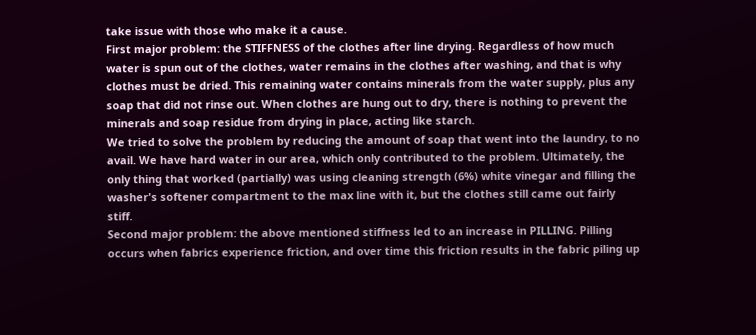take issue with those who make it a cause.
First major problem: the STIFFNESS of the clothes after line drying. Regardless of how much water is spun out of the clothes, water remains in the clothes after washing, and that is why clothes must be dried. This remaining water contains minerals from the water supply, plus any soap that did not rinse out. When clothes are hung out to dry, there is nothing to prevent the minerals and soap residue from drying in place, acting like starch.
We tried to solve the problem by reducing the amount of soap that went into the laundry, to no avail. We have hard water in our area, which only contributed to the problem. Ultimately, the only thing that worked (partially) was using cleaning strength (6%) white vinegar and filling the washer's softener compartment to the max line with it, but the clothes still came out fairly stiff.
Second major problem: the above mentioned stiffness led to an increase in PILLING. Pilling occurs when fabrics experience friction, and over time this friction results in the fabric piling up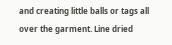and creating little balls or tags all over the garment. Line dried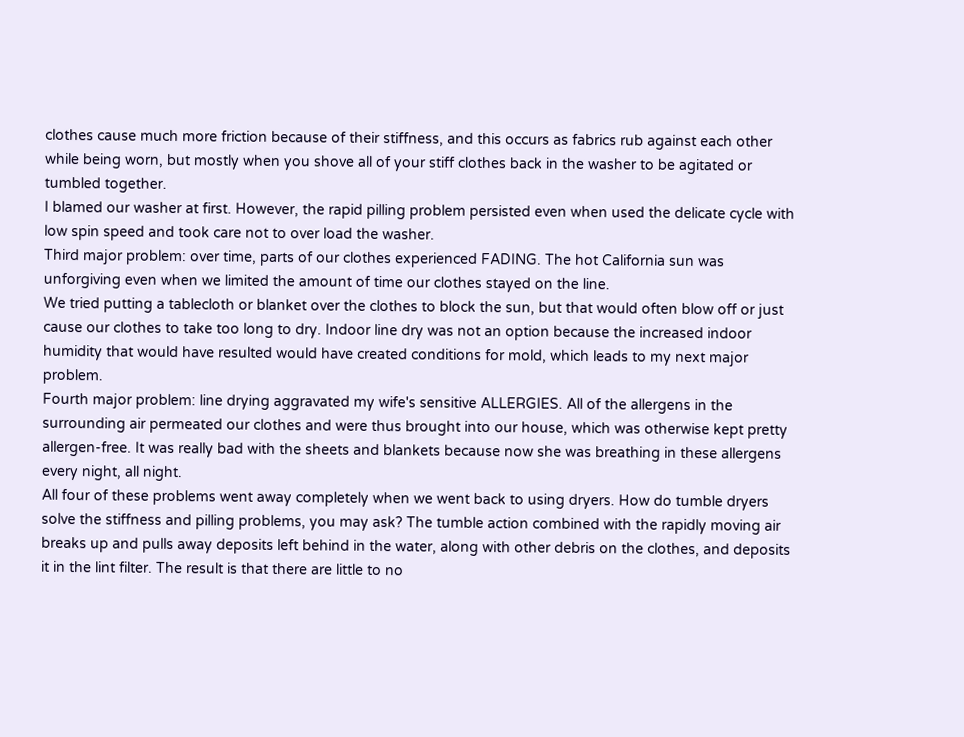clothes cause much more friction because of their stiffness, and this occurs as fabrics rub against each other while being worn, but mostly when you shove all of your stiff clothes back in the washer to be agitated or tumbled together.
I blamed our washer at first. However, the rapid pilling problem persisted even when used the delicate cycle with low spin speed and took care not to over load the washer.
Third major problem: over time, parts of our clothes experienced FADING. The hot California sun was unforgiving even when we limited the amount of time our clothes stayed on the line.
We tried putting a tablecloth or blanket over the clothes to block the sun, but that would often blow off or just cause our clothes to take too long to dry. Indoor line dry was not an option because the increased indoor humidity that would have resulted would have created conditions for mold, which leads to my next major problem.
Fourth major problem: line drying aggravated my wife's sensitive ALLERGIES. All of the allergens in the surrounding air permeated our clothes and were thus brought into our house, which was otherwise kept pretty allergen-free. It was really bad with the sheets and blankets because now she was breathing in these allergens every night, all night.
All four of these problems went away completely when we went back to using dryers. How do tumble dryers solve the stiffness and pilling problems, you may ask? The tumble action combined with the rapidly moving air breaks up and pulls away deposits left behind in the water, along with other debris on the clothes, and deposits it in the lint filter. The result is that there are little to no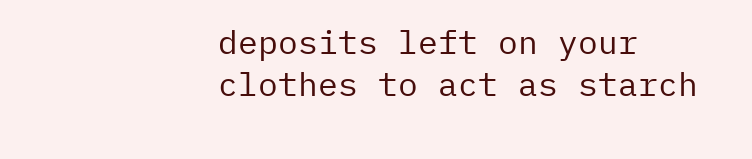deposits left on your clothes to act as starch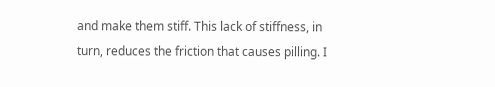and make them stiff. This lack of stiffness, in turn, reduces the friction that causes pilling. I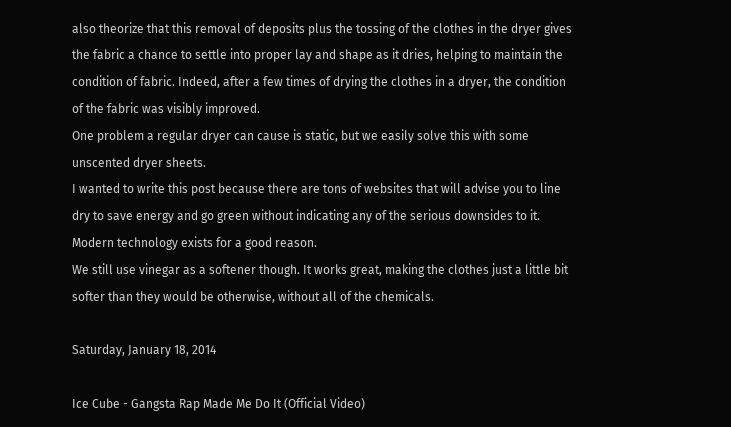also theorize that this removal of deposits plus the tossing of the clothes in the dryer gives the fabric a chance to settle into proper lay and shape as it dries, helping to maintain the condition of fabric. Indeed, after a few times of drying the clothes in a dryer, the condition of the fabric was visibly improved.
One problem a regular dryer can cause is static, but we easily solve this with some unscented dryer sheets.
I wanted to write this post because there are tons of websites that will advise you to line dry to save energy and go green without indicating any of the serious downsides to it. Modern technology exists for a good reason.
We still use vinegar as a softener though. It works great, making the clothes just a little bit softer than they would be otherwise, without all of the chemicals.

Saturday, January 18, 2014

Ice Cube - Gangsta Rap Made Me Do It (Official Video)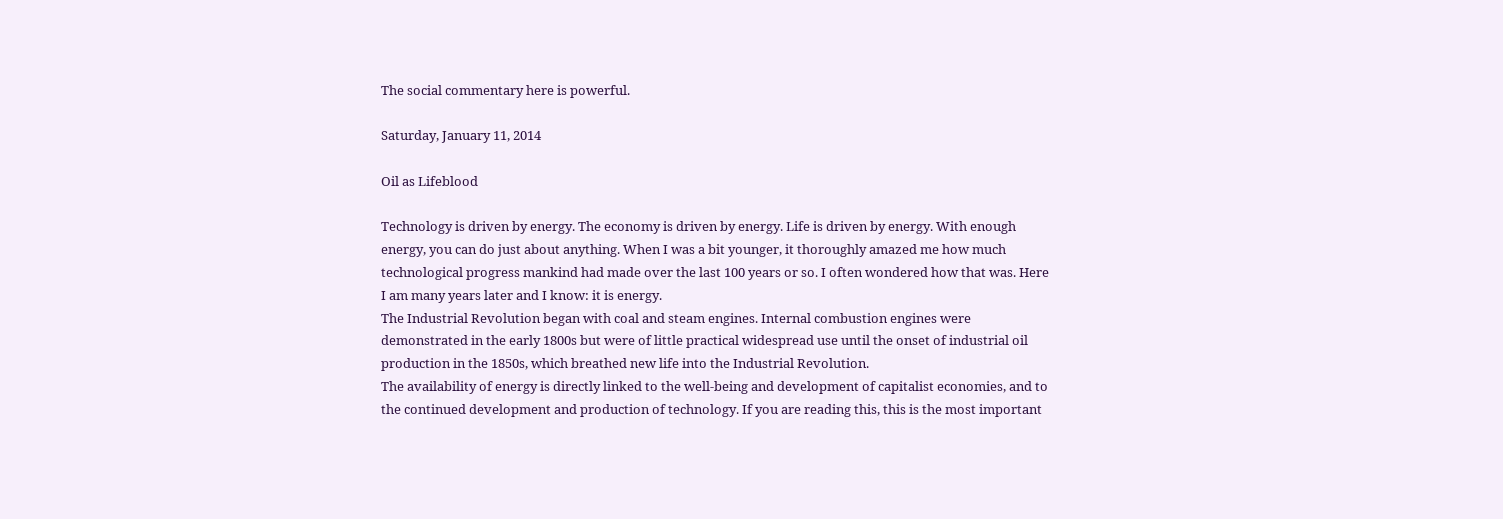The social commentary here is powerful.

Saturday, January 11, 2014

Oil as Lifeblood

Technology is driven by energy. The economy is driven by energy. Life is driven by energy. With enough energy, you can do just about anything. When I was a bit younger, it thoroughly amazed me how much technological progress mankind had made over the last 100 years or so. I often wondered how that was. Here I am many years later and I know: it is energy.
The Industrial Revolution began with coal and steam engines. Internal combustion engines were demonstrated in the early 1800s but were of little practical widespread use until the onset of industrial oil production in the 1850s, which breathed new life into the Industrial Revolution.
The availability of energy is directly linked to the well-being and development of capitalist economies, and to the continued development and production of technology. If you are reading this, this is the most important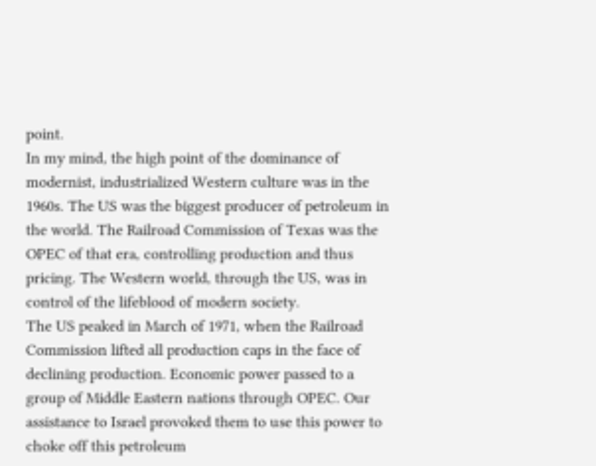point.
In my mind, the high point of the dominance of modernist, industrialized Western culture was in the 1960s. The US was the biggest producer of petroleum in the world. The Railroad Commission of Texas was the OPEC of that era, controlling production and thus pricing. The Western world, through the US, was in control of the lifeblood of modern society.
The US peaked in March of 1971, when the Railroad Commission lifted all production caps in the face of declining production. Economic power passed to a group of Middle Eastern nations through OPEC. Our assistance to Israel provoked them to use this power to choke off this petroleum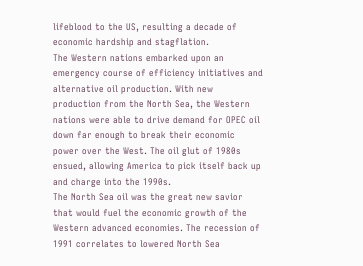lifeblood to the US, resulting a decade of economic hardship and stagflation.
The Western nations embarked upon an emergency course of efficiency initiatives and alternative oil production. With new production from the North Sea, the Western nations were able to drive demand for OPEC oil down far enough to break their economic power over the West. The oil glut of 1980s ensued, allowing America to pick itself back up and charge into the 1990s.
The North Sea oil was the great new savior that would fuel the economic growth of the Western advanced economies. The recession of 1991 correlates to lowered North Sea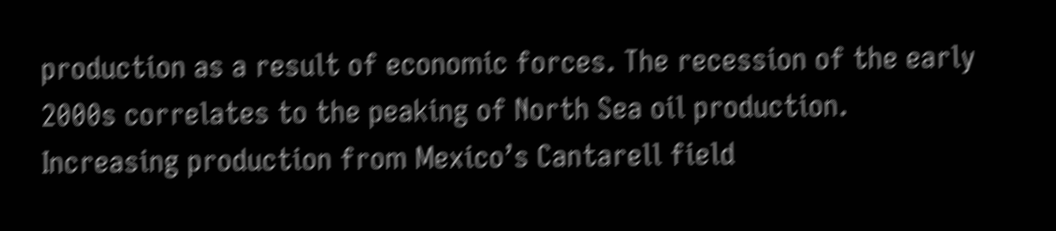production as a result of economic forces. The recession of the early 2000s correlates to the peaking of North Sea oil production.
Increasing production from Mexico’s Cantarell field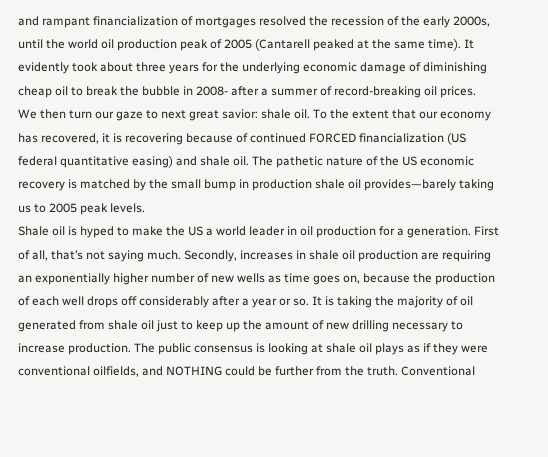and rampant financialization of mortgages resolved the recession of the early 2000s, until the world oil production peak of 2005 (Cantarell peaked at the same time). It evidently took about three years for the underlying economic damage of diminishing cheap oil to break the bubble in 2008- after a summer of record-breaking oil prices.
We then turn our gaze to next great savior: shale oil. To the extent that our economy has recovered, it is recovering because of continued FORCED financialization (US federal quantitative easing) and shale oil. The pathetic nature of the US economic recovery is matched by the small bump in production shale oil provides—barely taking us to 2005 peak levels.
Shale oil is hyped to make the US a world leader in oil production for a generation. First of all, that’s not saying much. Secondly, increases in shale oil production are requiring an exponentially higher number of new wells as time goes on, because the production of each well drops off considerably after a year or so. It is taking the majority of oil generated from shale oil just to keep up the amount of new drilling necessary to increase production. The public consensus is looking at shale oil plays as if they were conventional oilfields, and NOTHING could be further from the truth. Conventional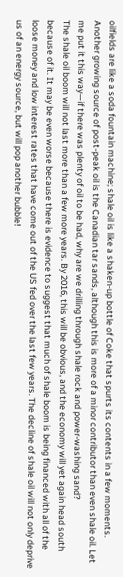oilfields are like a soda fountain machine; shale oil is like a shaken-up bottle of Coke that spurts its contents in a few moments.
Another growing source of post-peak oil is the Canadian tar sands, although this is more of a minor contributor than even shale oil. Let me put it this way—if there was plenty of oil to be had, why are we drilling through shale rock and power-washing sand?
The shale oil boom will not last more than a few more years. By 2016, this will be obvious, and the economy will yet again head south because of it. It may be even worse because there is evidence to suggest that much of shale boom is being financed with all of the loose money and low interest rates that have come out of the US fed over the last few years. The decline of shale oil will not only deprive us of an energy source, but will pop another bubble!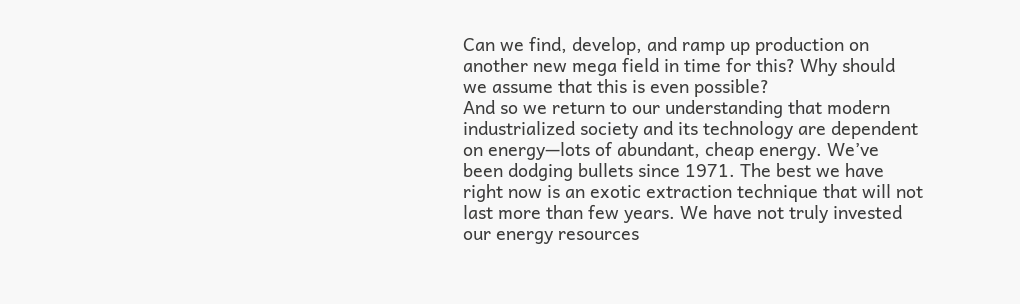Can we find, develop, and ramp up production on another new mega field in time for this? Why should we assume that this is even possible?
And so we return to our understanding that modern industrialized society and its technology are dependent on energy—lots of abundant, cheap energy. We’ve been dodging bullets since 1971. The best we have right now is an exotic extraction technique that will not last more than few years. We have not truly invested our energy resources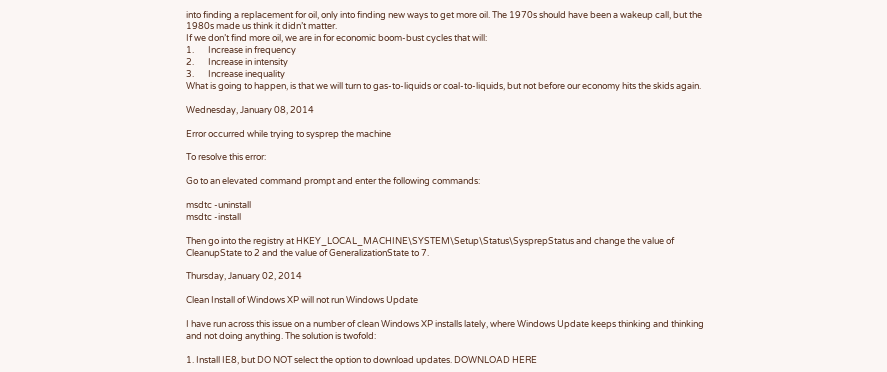into finding a replacement for oil, only into finding new ways to get more oil. The 1970s should have been a wakeup call, but the 1980s made us think it didn’t matter.
If we don’t find more oil, we are in for economic boom-bust cycles that will:
1.       Increase in frequency
2.       Increase in intensity
3.       Increase inequality
What is going to happen, is that we will turn to gas-to-liquids or coal-to-liquids, but not before our economy hits the skids again.

Wednesday, January 08, 2014

Error occurred while trying to sysprep the machine

To resolve this error:

Go to an elevated command prompt and enter the following commands:

msdtc -uninstall
msdtc -install

Then go into the registry at HKEY_LOCAL_MACHINE\SYSTEM\Setup\Status\SysprepStatus and change the value of CleanupState to 2 and the value of GeneralizationState to 7.

Thursday, January 02, 2014

Clean Install of Windows XP will not run Windows Update

I have run across this issue on a number of clean Windows XP installs lately, where Windows Update keeps thinking and thinking and not doing anything. The solution is twofold:

1. Install IE8, but DO NOT select the option to download updates. DOWNLOAD HERE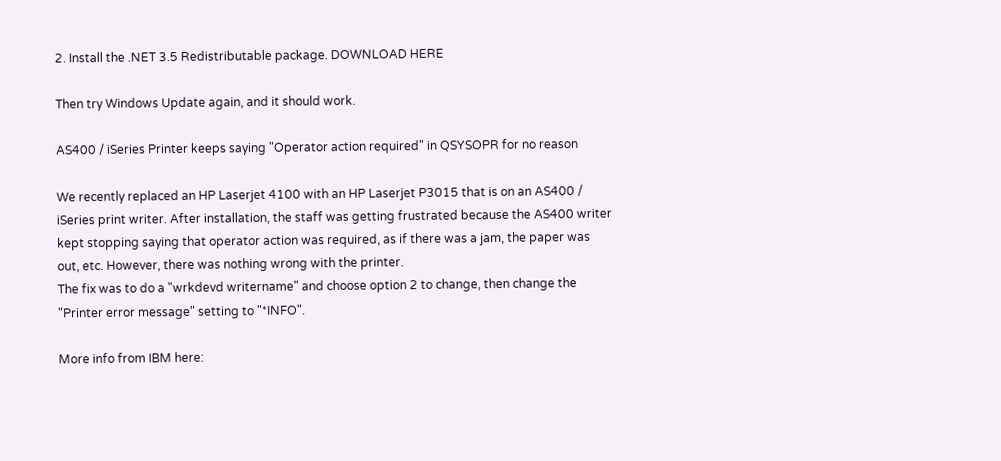2. Install the .NET 3.5 Redistributable package. DOWNLOAD HERE

Then try Windows Update again, and it should work.

AS400 / iSeries Printer keeps saying "Operator action required" in QSYSOPR for no reason

We recently replaced an HP Laserjet 4100 with an HP Laserjet P3015 that is on an AS400 / iSeries print writer. After installation, the staff was getting frustrated because the AS400 writer kept stopping saying that operator action was required, as if there was a jam, the paper was out, etc. However, there was nothing wrong with the printer.
The fix was to do a "wrkdevd writername" and choose option 2 to change, then change the "Printer error message" setting to "*INFO".

More info from IBM here: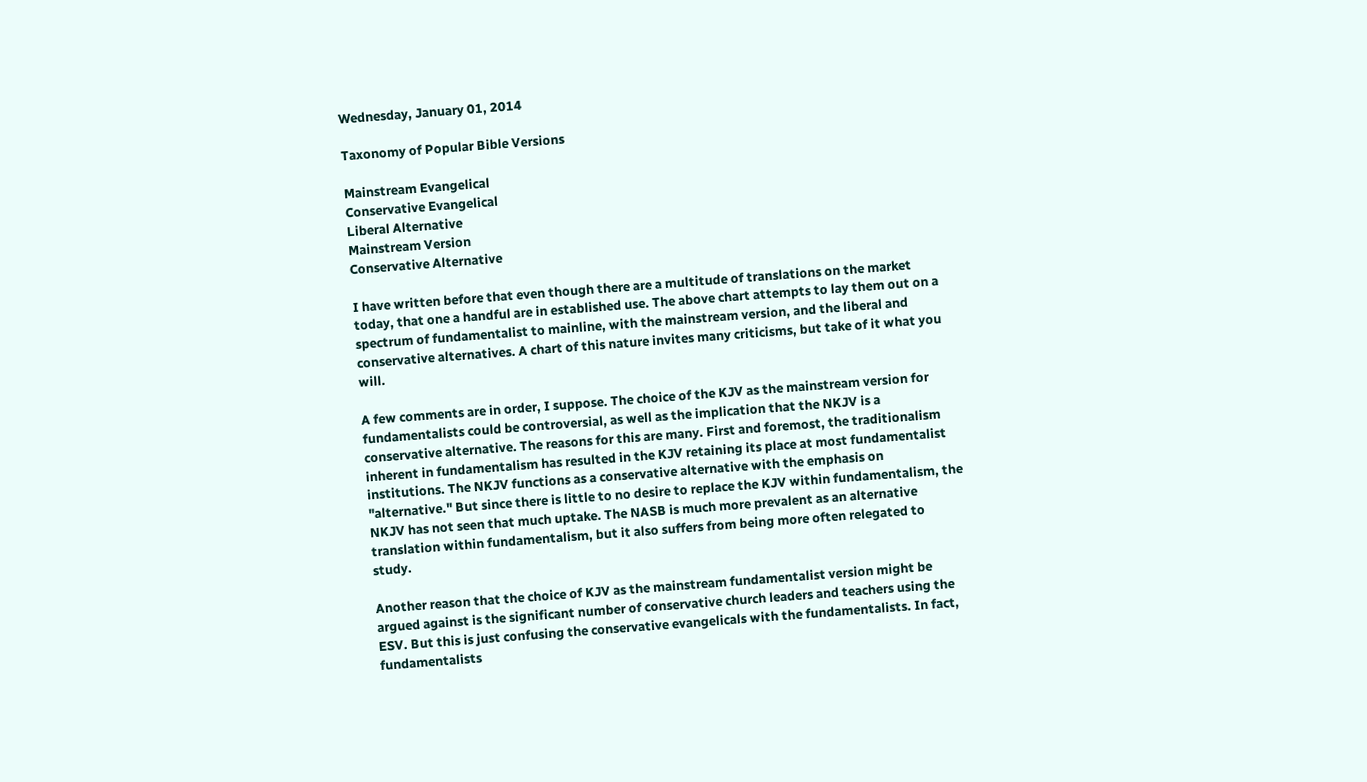Wednesday, January 01, 2014

Taxonomy of Popular Bible Versions

Mainstream Evangelical
Conservative Evangelical
Liberal Alternative
Mainstream Version
Conservative Alternative

I have written before that even though there are a multitude of translations on the market today, that one a handful are in established use. The above chart attempts to lay them out on a spectrum of fundamentalist to mainline, with the mainstream version, and the liberal and conservative alternatives. A chart of this nature invites many criticisms, but take of it what you will.

A few comments are in order, I suppose. The choice of the KJV as the mainstream version for fundamentalists could be controversial, as well as the implication that the NKJV is a conservative alternative. The reasons for this are many. First and foremost, the traditionalism inherent in fundamentalism has resulted in the KJV retaining its place at most fundamentalist institutions. The NKJV functions as a conservative alternative with the emphasis on "alternative." But since there is little to no desire to replace the KJV within fundamentalism, the NKJV has not seen that much uptake. The NASB is much more prevalent as an alternative translation within fundamentalism, but it also suffers from being more often relegated to study.

Another reason that the choice of KJV as the mainstream fundamentalist version might be argued against is the significant number of conservative church leaders and teachers using the ESV. But this is just confusing the conservative evangelicals with the fundamentalists. In fact, fundamentalists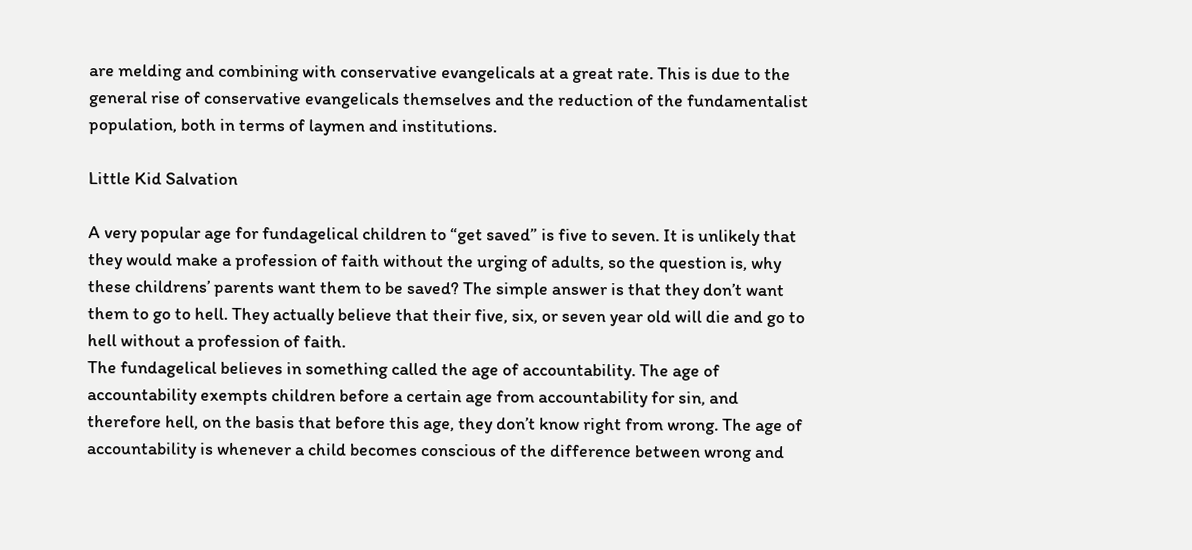are melding and combining with conservative evangelicals at a great rate. This is due to the general rise of conservative evangelicals themselves and the reduction of the fundamentalist population, both in terms of laymen and institutions.

Little Kid Salvation

A very popular age for fundagelical children to “get saved” is five to seven. It is unlikely that they would make a profession of faith without the urging of adults, so the question is, why these childrens’ parents want them to be saved? The simple answer is that they don’t want them to go to hell. They actually believe that their five, six, or seven year old will die and go to hell without a profession of faith.
The fundagelical believes in something called the age of accountability. The age of accountability exempts children before a certain age from accountability for sin, and therefore hell, on the basis that before this age, they don’t know right from wrong. The age of accountability is whenever a child becomes conscious of the difference between wrong and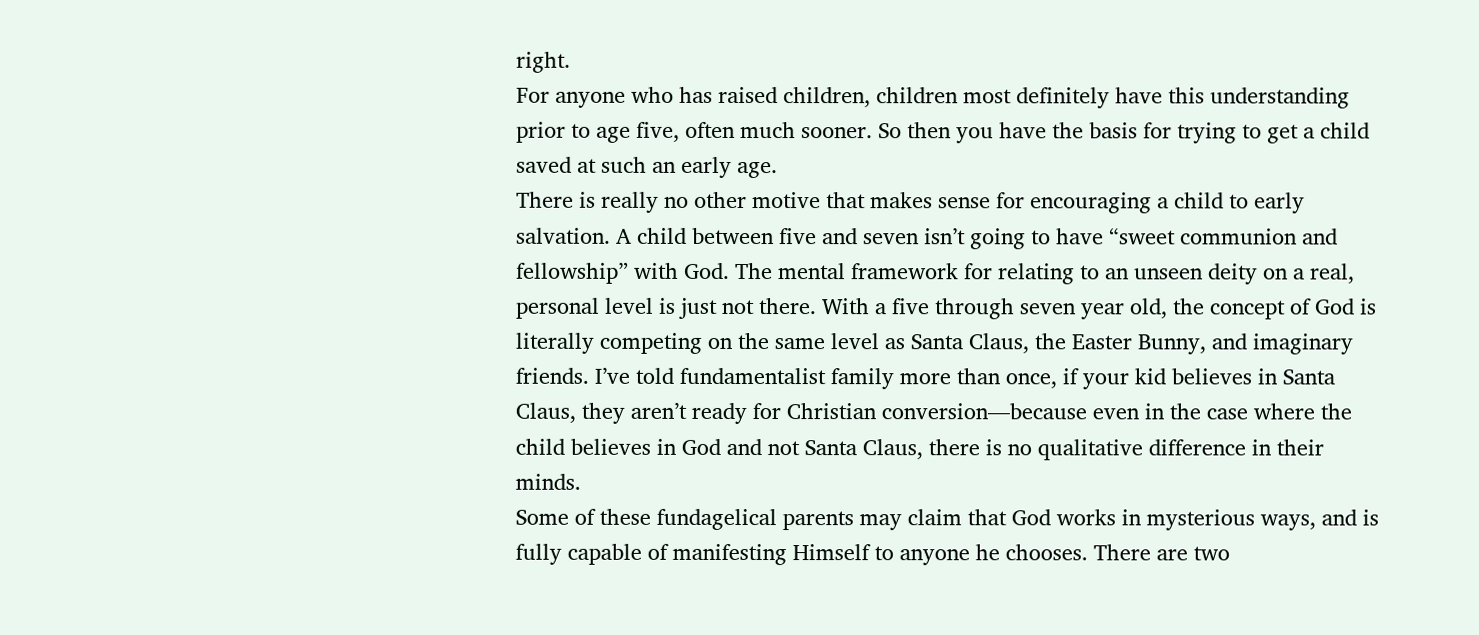right.
For anyone who has raised children, children most definitely have this understanding prior to age five, often much sooner. So then you have the basis for trying to get a child saved at such an early age.
There is really no other motive that makes sense for encouraging a child to early salvation. A child between five and seven isn’t going to have “sweet communion and fellowship” with God. The mental framework for relating to an unseen deity on a real, personal level is just not there. With a five through seven year old, the concept of God is literally competing on the same level as Santa Claus, the Easter Bunny, and imaginary friends. I’ve told fundamentalist family more than once, if your kid believes in Santa Claus, they aren’t ready for Christian conversion—because even in the case where the child believes in God and not Santa Claus, there is no qualitative difference in their minds.
Some of these fundagelical parents may claim that God works in mysterious ways, and is fully capable of manifesting Himself to anyone he chooses. There are two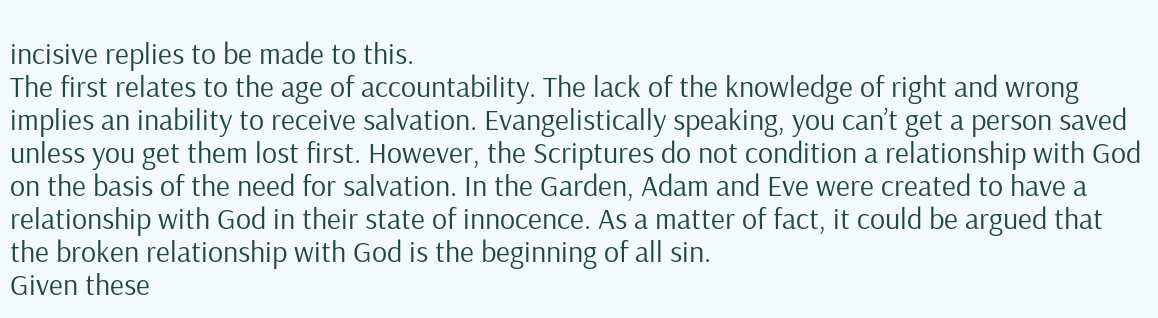incisive replies to be made to this.
The first relates to the age of accountability. The lack of the knowledge of right and wrong implies an inability to receive salvation. Evangelistically speaking, you can’t get a person saved unless you get them lost first. However, the Scriptures do not condition a relationship with God on the basis of the need for salvation. In the Garden, Adam and Eve were created to have a relationship with God in their state of innocence. As a matter of fact, it could be argued that the broken relationship with God is the beginning of all sin.
Given these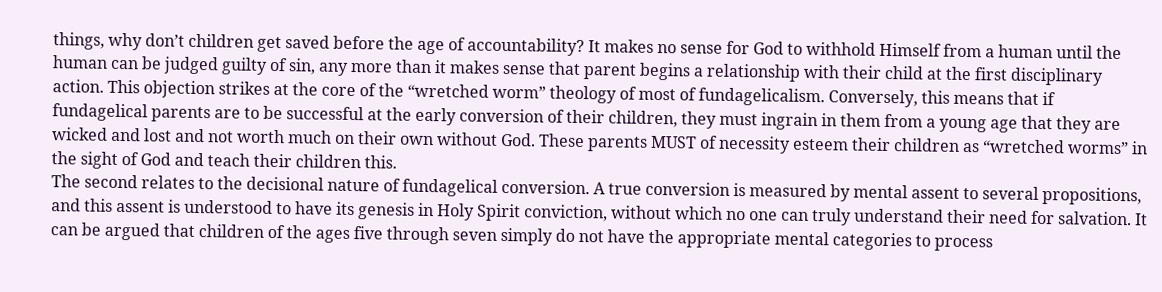things, why don’t children get saved before the age of accountability? It makes no sense for God to withhold Himself from a human until the human can be judged guilty of sin, any more than it makes sense that parent begins a relationship with their child at the first disciplinary action. This objection strikes at the core of the “wretched worm” theology of most of fundagelicalism. Conversely, this means that if fundagelical parents are to be successful at the early conversion of their children, they must ingrain in them from a young age that they are wicked and lost and not worth much on their own without God. These parents MUST of necessity esteem their children as “wretched worms” in the sight of God and teach their children this.
The second relates to the decisional nature of fundagelical conversion. A true conversion is measured by mental assent to several propositions, and this assent is understood to have its genesis in Holy Spirit conviction, without which no one can truly understand their need for salvation. It can be argued that children of the ages five through seven simply do not have the appropriate mental categories to process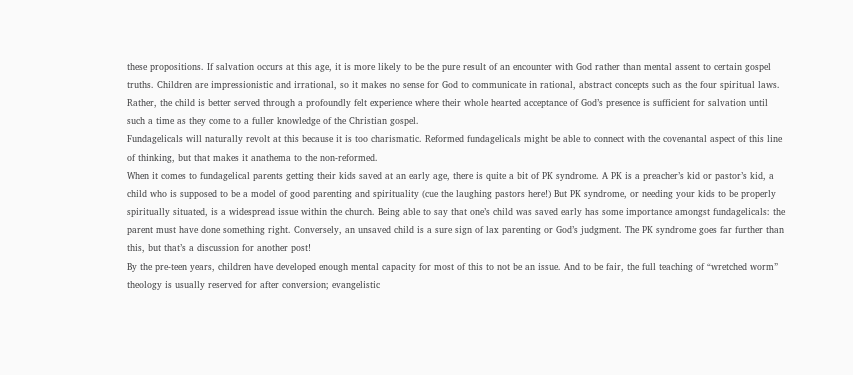these propositions. If salvation occurs at this age, it is more likely to be the pure result of an encounter with God rather than mental assent to certain gospel truths. Children are impressionistic and irrational, so it makes no sense for God to communicate in rational, abstract concepts such as the four spiritual laws. Rather, the child is better served through a profoundly felt experience where their whole hearted acceptance of God’s presence is sufficient for salvation until such a time as they come to a fuller knowledge of the Christian gospel.
Fundagelicals will naturally revolt at this because it is too charismatic. Reformed fundagelicals might be able to connect with the covenantal aspect of this line of thinking, but that makes it anathema to the non-reformed.
When it comes to fundagelical parents getting their kids saved at an early age, there is quite a bit of PK syndrome. A PK is a preacher’s kid or pastor’s kid, a child who is supposed to be a model of good parenting and spirituality (cue the laughing pastors here!) But PK syndrome, or needing your kids to be properly spiritually situated, is a widespread issue within the church. Being able to say that one’s child was saved early has some importance amongst fundagelicals: the parent must have done something right. Conversely, an unsaved child is a sure sign of lax parenting or God’s judgment. The PK syndrome goes far further than this, but that’s a discussion for another post!
By the pre-teen years, children have developed enough mental capacity for most of this to not be an issue. And to be fair, the full teaching of “wretched worm” theology is usually reserved for after conversion; evangelistic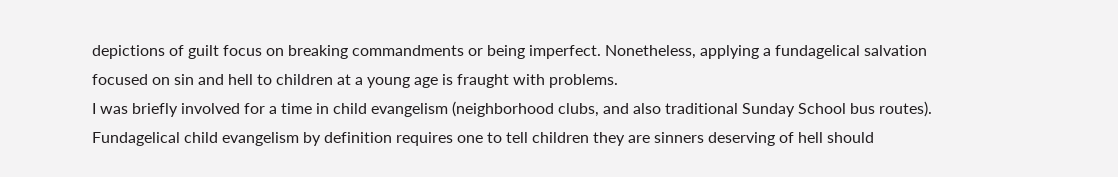depictions of guilt focus on breaking commandments or being imperfect. Nonetheless, applying a fundagelical salvation focused on sin and hell to children at a young age is fraught with problems.
I was briefly involved for a time in child evangelism (neighborhood clubs, and also traditional Sunday School bus routes). Fundagelical child evangelism by definition requires one to tell children they are sinners deserving of hell should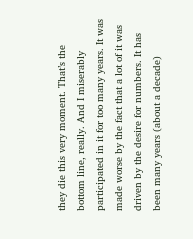they die this very moment. That’s the bottom line, really. And I miserably participated in it for too many years. It was made worse by the fact that a lot of it was driven by the desire for numbers. It has been many years (about a decade)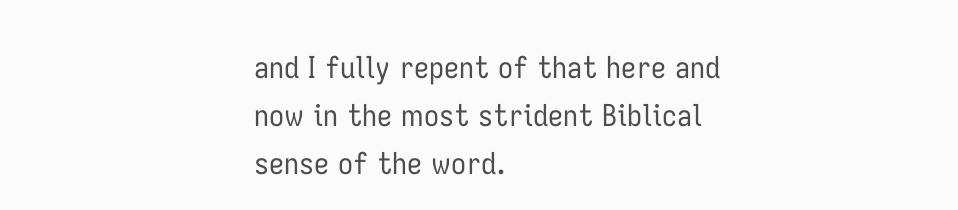and I fully repent of that here and now in the most strident Biblical sense of the word.